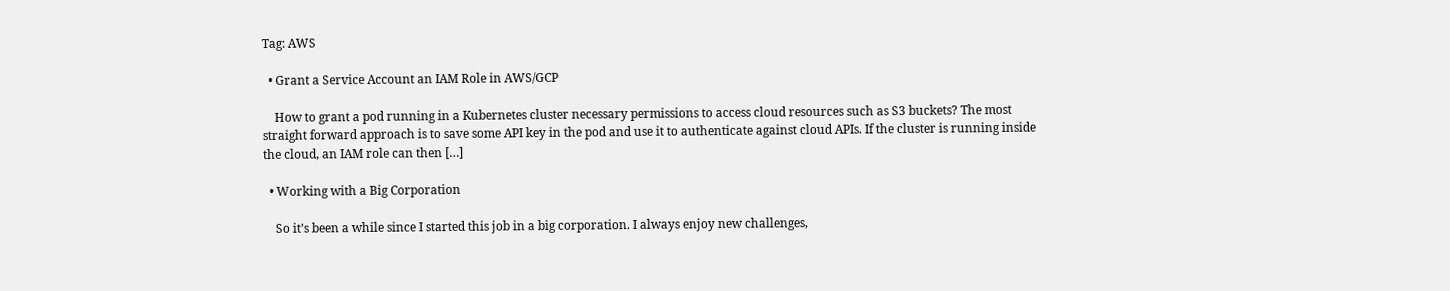Tag: AWS

  • Grant a Service Account an IAM Role in AWS/GCP

    How to grant a pod running in a Kubernetes cluster necessary permissions to access cloud resources such as S3 buckets? The most straight forward approach is to save some API key in the pod and use it to authenticate against cloud APIs. If the cluster is running inside the cloud, an IAM role can then […]

  • Working with a Big Corporation

    So it’s been a while since I started this job in a big corporation. I always enjoy new challenges,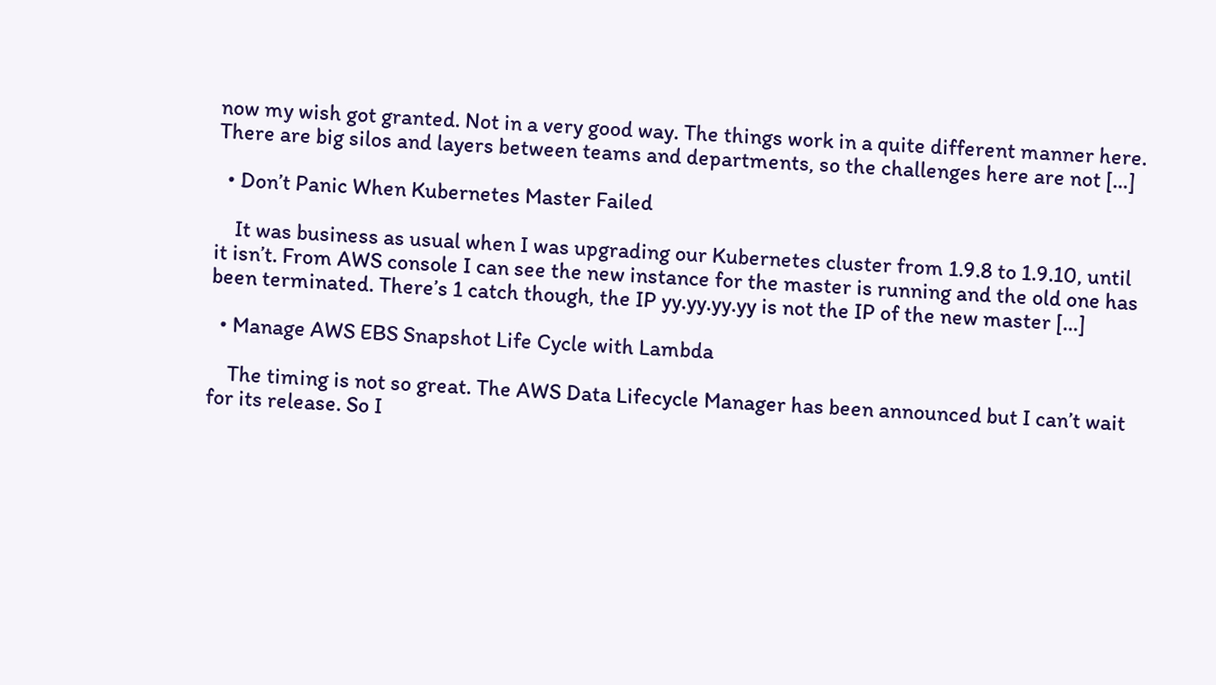now my wish got granted. Not in a very good way. The things work in a quite different manner here. There are big silos and layers between teams and departments, so the challenges here are not […]

  • Don’t Panic When Kubernetes Master Failed

    It was business as usual when I was upgrading our Kubernetes cluster from 1.9.8 to 1.9.10, until it isn’t. From AWS console I can see the new instance for the master is running and the old one has been terminated. There’s 1 catch though, the IP yy.yy.yy.yy is not the IP of the new master […]

  • Manage AWS EBS Snapshot Life Cycle with Lambda

    The timing is not so great. The AWS Data Lifecycle Manager has been announced but I can’t wait for its release. So I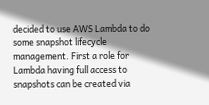decided to use AWS Lambda to do some snapshot lifecycle management. First a role for Lambda having full access to snapshots can be created via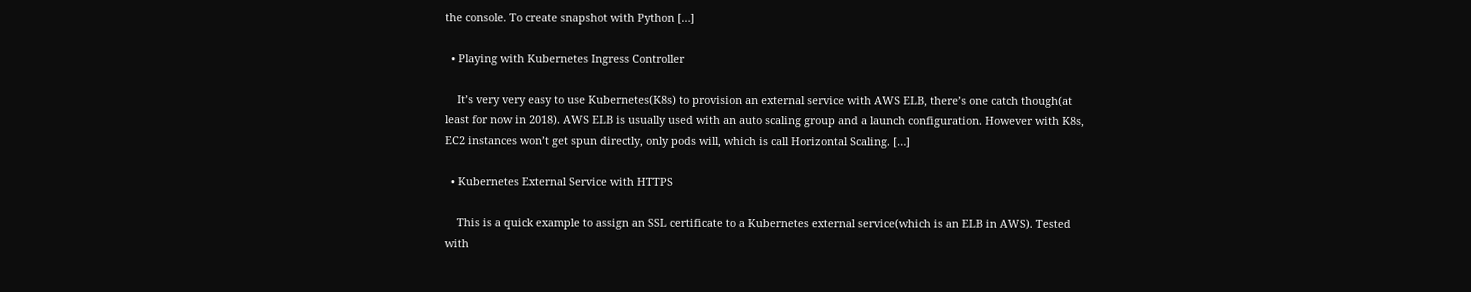the console. To create snapshot with Python […]

  • Playing with Kubernetes Ingress Controller

    It’s very very easy to use Kubernetes(K8s) to provision an external service with AWS ELB, there’s one catch though(at least for now in 2018). AWS ELB is usually used with an auto scaling group and a launch configuration. However with K8s, EC2 instances won’t get spun directly, only pods will, which is call Horizontal Scaling. […]

  • Kubernetes External Service with HTTPS

    This is a quick example to assign an SSL certificate to a Kubernetes external service(which is an ELB in AWS). Tested with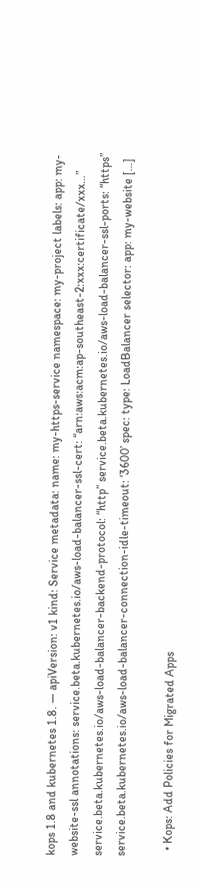kops 1.8 and kubernetes 1.8. — apiVersion: v1 kind: Service metadata: name: my-https-service namespace: my-project labels: app: my-website-ssl annotations: service.beta.kubernetes.io/aws-load-balancer-ssl-cert: “arn:aws:acm:ap-southeast-2:xxx:certificate/xxx…” service.beta.kubernetes.io/aws-load-balancer-backend-protocol: “http” service.beta.kubernetes.io/aws-load-balancer-ssl-ports: “https” service.beta.kubernetes.io/aws-load-balancer-connection-idle-timeout: ‘3600’ spec: type: LoadBalancer selector: app: my-website […]

  • Kops: Add Policies for Migrated Apps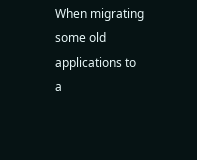When migrating some old applications to a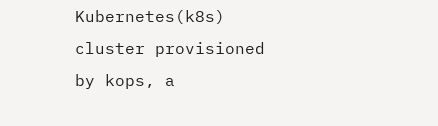Kubernetes(k8s) cluster provisioned by kops, a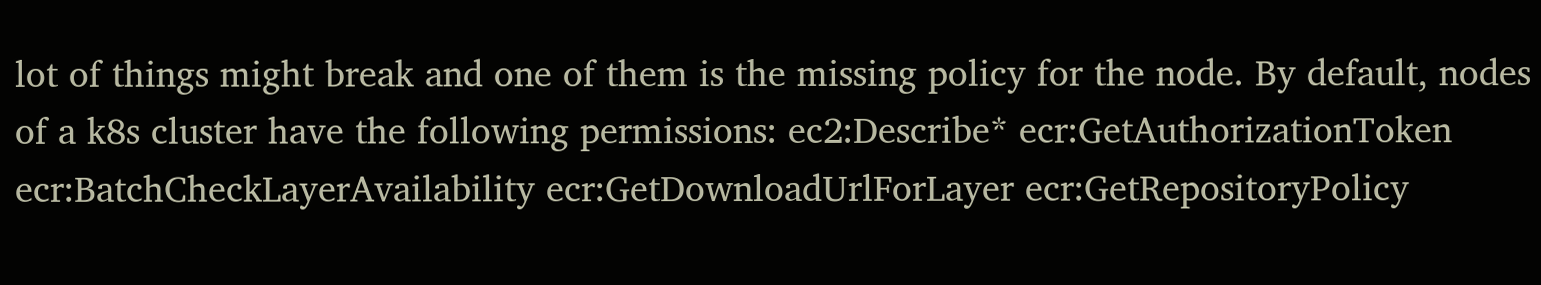lot of things might break and one of them is the missing policy for the node. By default, nodes of a k8s cluster have the following permissions: ec2:Describe* ecr:GetAuthorizationToken ecr:BatchCheckLayerAvailability ecr:GetDownloadUrlForLayer ecr:GetRepositoryPolicy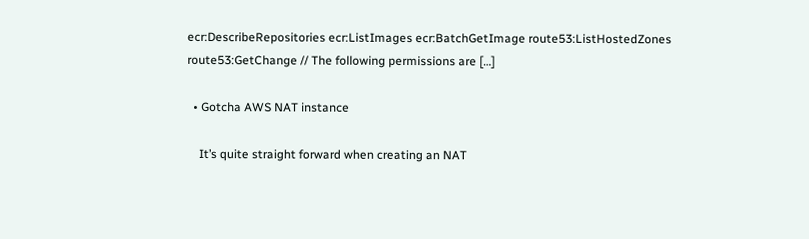ecr:DescribeRepositories ecr:ListImages ecr:BatchGetImage route53:ListHostedZones route53:GetChange // The following permissions are […]

  • Gotcha AWS NAT instance

    It’s quite straight forward when creating an NAT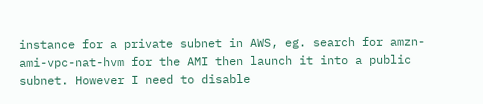instance for a private subnet in AWS, eg. search for amzn-ami-vpc-nat-hvm for the AMI then launch it into a public subnet. However I need to disable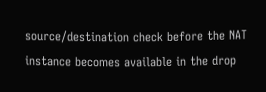source/destination check before the NAT instance becomes available in the drop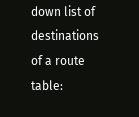down list of destinations of a route table: